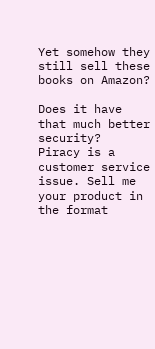Yet somehow they still sell these books on Amazon?

Does it have that much better security?
Piracy is a customer service issue. Sell me your product in the format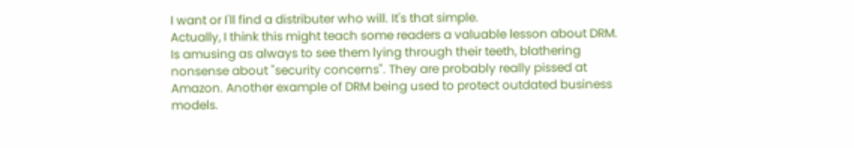I want or I'll find a distributer who will. It's that simple.
Actually, I think this might teach some readers a valuable lesson about DRM.
Is amusing as always to see them lying through their teeth, blathering nonsense about "security concerns". They are probably really pissed at Amazon. Another example of DRM being used to protect outdated business models.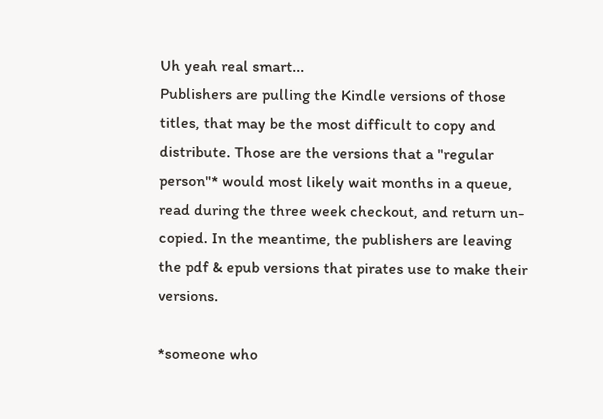Uh yeah real smart...
Publishers are pulling the Kindle versions of those titles, that may be the most difficult to copy and distribute. Those are the versions that a "regular person"* would most likely wait months in a queue, read during the three week checkout, and return un-copied. In the meantime, the publishers are leaving the pdf & epub versions that pirates use to make their versions.

*someone who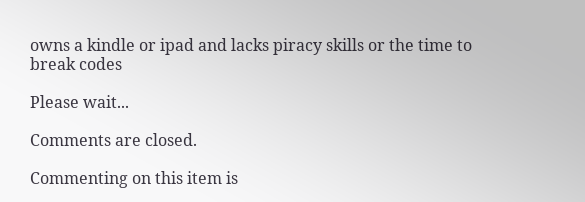owns a kindle or ipad and lacks piracy skills or the time to break codes

Please wait...

Comments are closed.

Commenting on this item is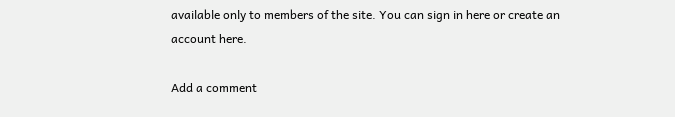available only to members of the site. You can sign in here or create an account here.

Add a comment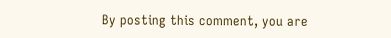By posting this comment, you are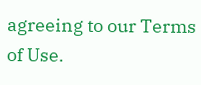agreeing to our Terms of Use.